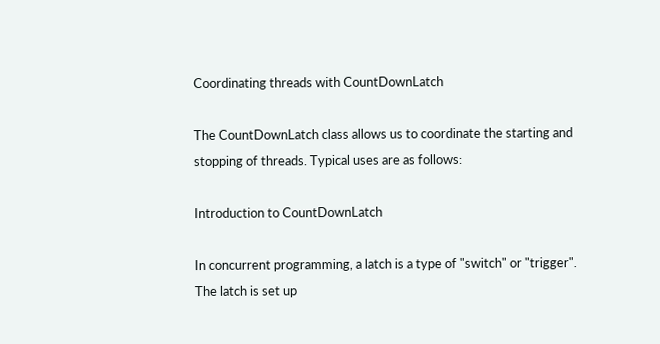Coordinating threads with CountDownLatch

The CountDownLatch class allows us to coordinate the starting and stopping of threads. Typical uses are as follows:

Introduction to CountDownLatch

In concurrent programming, a latch is a type of "switch" or "trigger". The latch is set up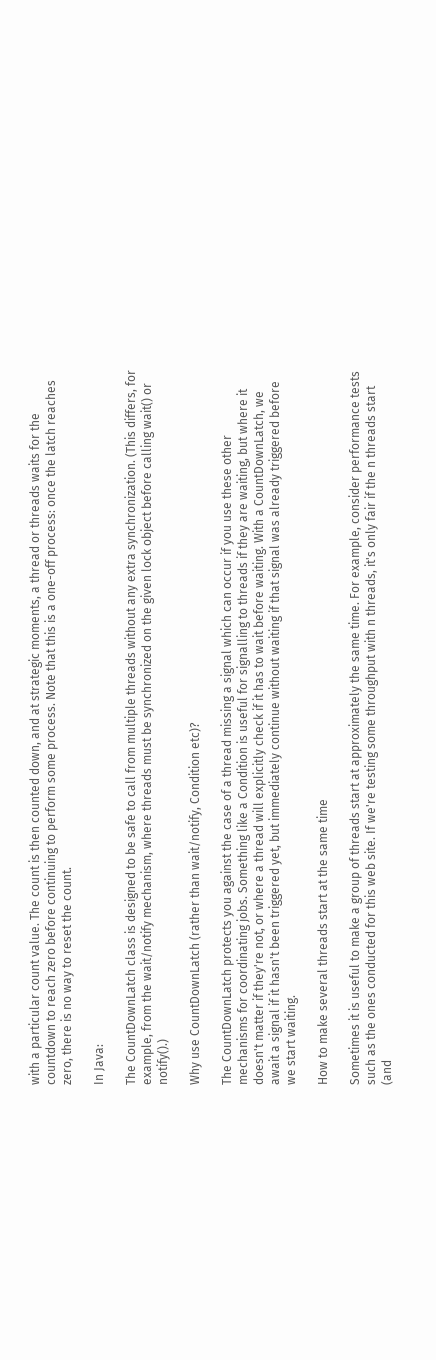with a particular count value. The count is then counted down, and at strategic moments, a thread or threads waits for the countdown to reach zero before continuing to perform some process. Note that this is a one-off process: once the latch reaches zero, there is no way to reset the count.

In Java:

The CountDownLatch class is designed to be safe to call from multiple threads without any extra synchronization. (This differs, for example, from the wait/notify mechanism, where threads must be synchronized on the given lock object before calling wait() or notify().)

Why use CountDownLatch (rather than wait/notify, Condition etc)?

The CountDownLatch protects you against the case of a thread missing a signal which can occur if you use these other mechanisms for coordinating jobs. Something like a Condition is useful for signalling to threads if they are waiting, but where it doesn't matter if they're not, or where a thread will explicitly check if it has to wait before waiting. With a CountDownLatch, we await a signal if it hasn't been triggered yet, but immediately continue without waiting if that signal was already triggered before we start waiting.

How to make several threads start at the same time

Sometimes it is useful to make a group of threads start at approximately the same time. For example, consider performance tests such as the ones conducted for this web site. If we're testing some throughput with n threads, it's only fair if the n threads start (and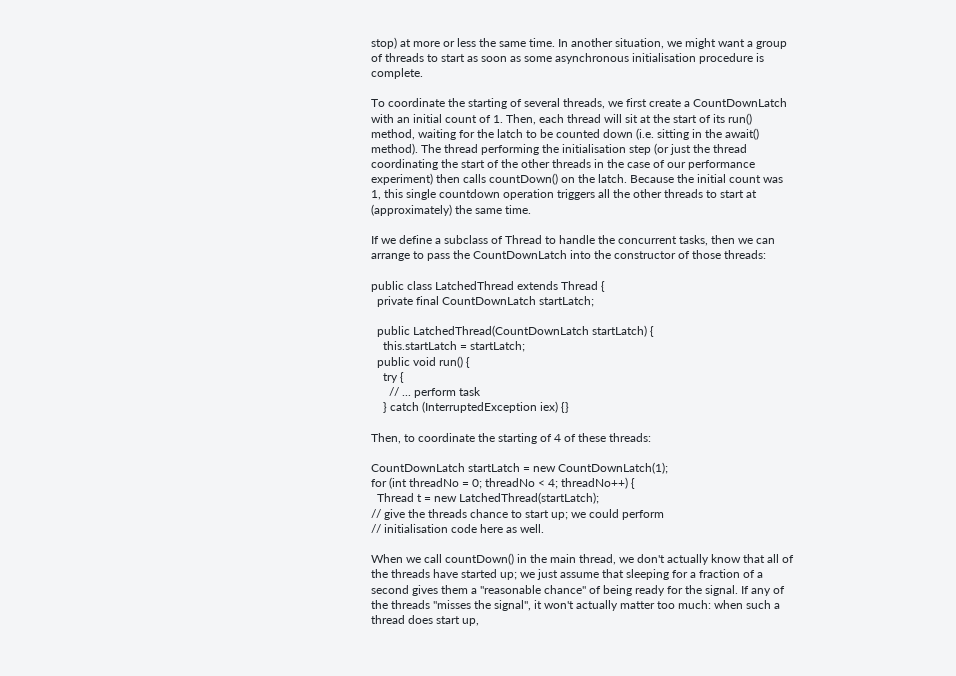stop) at more or less the same time. In another situation, we might want a group of threads to start as soon as some asynchronous initialisation procedure is complete.

To coordinate the starting of several threads, we first create a CountDownLatch with an initial count of 1. Then, each thread will sit at the start of its run() method, waiting for the latch to be counted down (i.e. sitting in the await() method). The thread performing the initialisation step (or just the thread coordinating the start of the other threads in the case of our performance experiment) then calls countDown() on the latch. Because the initial count was 1, this single countdown operation triggers all the other threads to start at (approximately) the same time.

If we define a subclass of Thread to handle the concurrent tasks, then we can arrange to pass the CountDownLatch into the constructor of those threads:

public class LatchedThread extends Thread {
  private final CountDownLatch startLatch;

  public LatchedThread(CountDownLatch startLatch) {
    this.startLatch = startLatch;
  public void run() {
    try {
      // ... perform task
    } catch (InterruptedException iex) {}

Then, to coordinate the starting of 4 of these threads:

CountDownLatch startLatch = new CountDownLatch(1);
for (int threadNo = 0; threadNo < 4; threadNo++) {
  Thread t = new LatchedThread(startLatch);
// give the threads chance to start up; we could perform
// initialisation code here as well.

When we call countDown() in the main thread, we don't actually know that all of the threads have started up; we just assume that sleeping for a fraction of a second gives them a "reasonable chance" of being ready for the signal. If any of the threads "misses the signal", it won't actually matter too much: when such a thread does start up,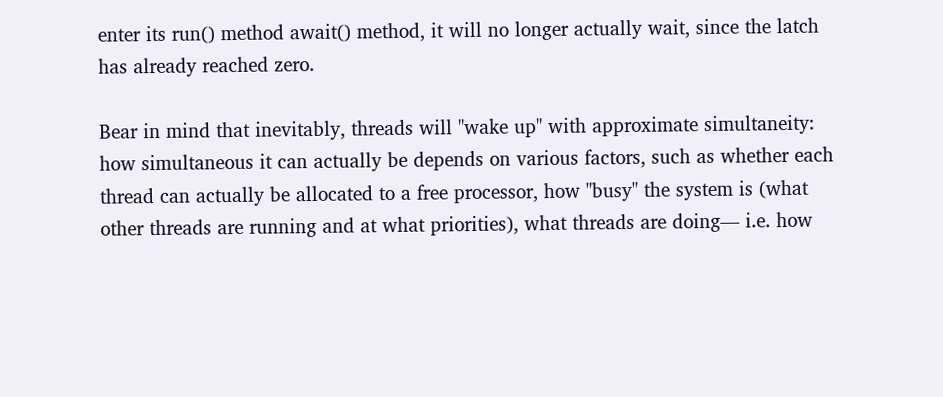enter its run() method await() method, it will no longer actually wait, since the latch has already reached zero.

Bear in mind that inevitably, threads will "wake up" with approximate simultaneity: how simultaneous it can actually be depends on various factors, such as whether each thread can actually be allocated to a free processor, how "busy" the system is (what other threads are running and at what priorities), what threads are doing— i.e. how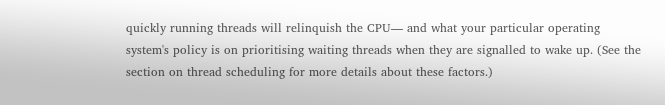quickly running threads will relinquish the CPU— and what your particular operating system's policy is on prioritising waiting threads when they are signalled to wake up. (See the section on thread scheduling for more details about these factors.)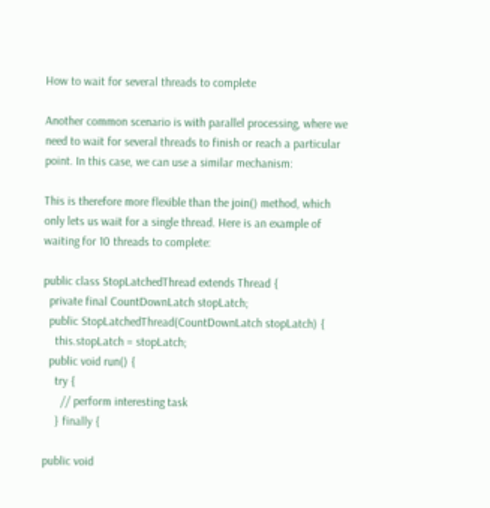How to wait for several threads to complete

Another common scenario is with parallel processing, where we need to wait for several threads to finish or reach a particular point. In this case, we can use a similar mechanism:

This is therefore more flexible than the join() method, which only lets us wait for a single thread. Here is an example of waiting for 10 threads to complete:

public class StopLatchedThread extends Thread {
  private final CountDownLatch stopLatch;
  public StopLatchedThread(CountDownLatch stopLatch) {
    this.stopLatch = stopLatch;
  public void run() {
    try {
      // perform interesting task
    } finally {

public void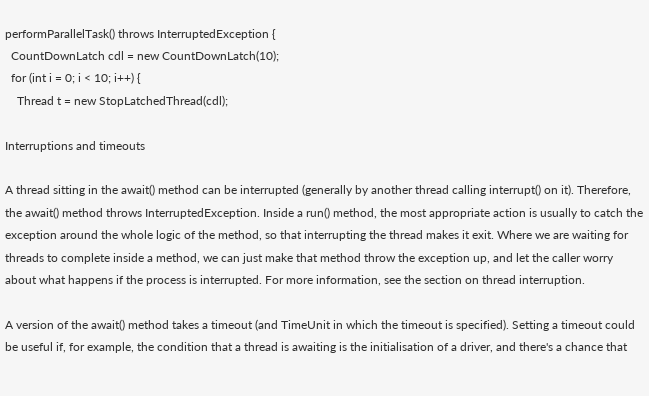performParallelTask() throws InterruptedException {
  CountDownLatch cdl = new CountDownLatch(10);
  for (int i = 0; i < 10; i++) {
    Thread t = new StopLatchedThread(cdl);

Interruptions and timeouts

A thread sitting in the await() method can be interrupted (generally by another thread calling interrupt() on it). Therefore, the await() method throws InterruptedException. Inside a run() method, the most appropriate action is usually to catch the exception around the whole logic of the method, so that interrupting the thread makes it exit. Where we are waiting for threads to complete inside a method, we can just make that method throw the exception up, and let the caller worry about what happens if the process is interrupted. For more information, see the section on thread interruption.

A version of the await() method takes a timeout (and TimeUnit in which the timeout is specified). Setting a timeout could be useful if, for example, the condition that a thread is awaiting is the initialisation of a driver, and there's a chance that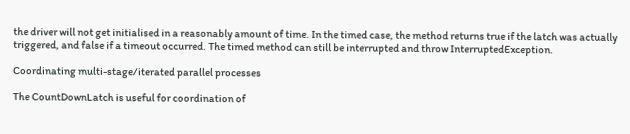the driver will not get initialised in a reasonably amount of time. In the timed case, the method returns true if the latch was actually triggered, and false if a timeout occurred. The timed method can still be interrupted and throw InterruptedException.

Coordinating multi-stage/iterated parallel processes

The CountDownLatch is useful for coordination of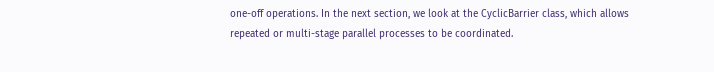one-off operations. In the next section, we look at the CyclicBarrier class, which allows repeated or multi-stage parallel processes to be coordinated.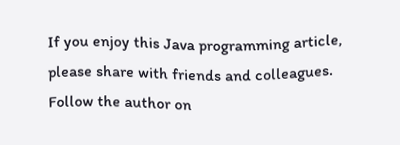If you enjoy this Java programming article, please share with friends and colleagues. Follow the author on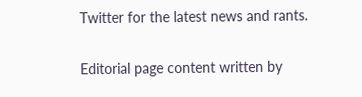Twitter for the latest news and rants.

Editorial page content written by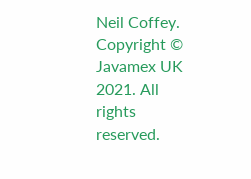Neil Coffey. Copyright © Javamex UK 2021. All rights reserved.